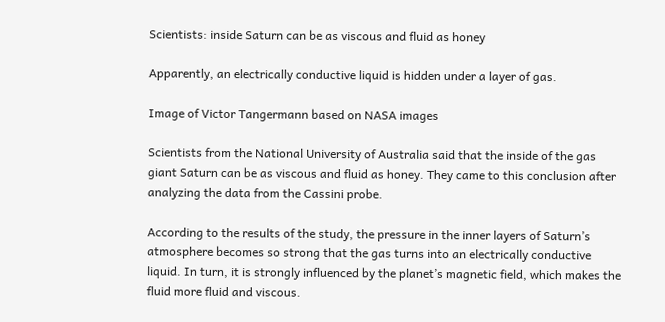Scientists: inside Saturn can be as viscous and fluid as honey

Apparently, an electrically conductive liquid is hidden under a layer of gas.

Image of Victor Tangermann based on NASA images

Scientists from the National University of Australia said that the inside of the gas giant Saturn can be as viscous and fluid as honey. They came to this conclusion after analyzing the data from the Cassini probe.

According to the results of the study, the pressure in the inner layers of Saturn’s atmosphere becomes so strong that the gas turns into an electrically conductive liquid. In turn, it is strongly influenced by the planet’s magnetic field, which makes the fluid more fluid and viscous.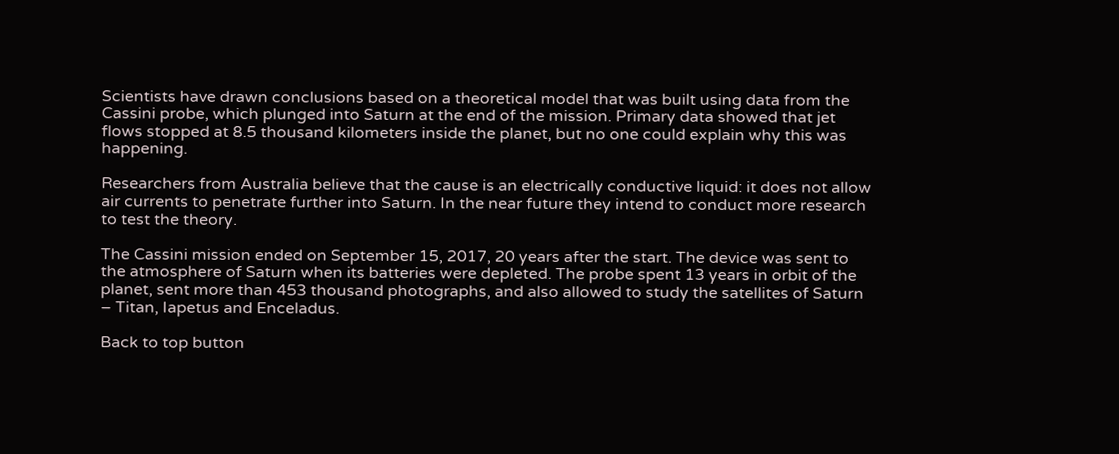Scientists have drawn conclusions based on a theoretical model that was built using data from the Cassini probe, which plunged into Saturn at the end of the mission. Primary data showed that jet flows stopped at 8.5 thousand kilometers inside the planet, but no one could explain why this was happening.

Researchers from Australia believe that the cause is an electrically conductive liquid: it does not allow air currents to penetrate further into Saturn. In the near future they intend to conduct more research to test the theory.

The Cassini mission ended on September 15, 2017, 20 years after the start. The device was sent to the atmosphere of Saturn when its batteries were depleted. The probe spent 13 years in orbit of the planet, sent more than 453 thousand photographs, and also allowed to study the satellites of Saturn – Titan, Iapetus and Enceladus.

Back to top button